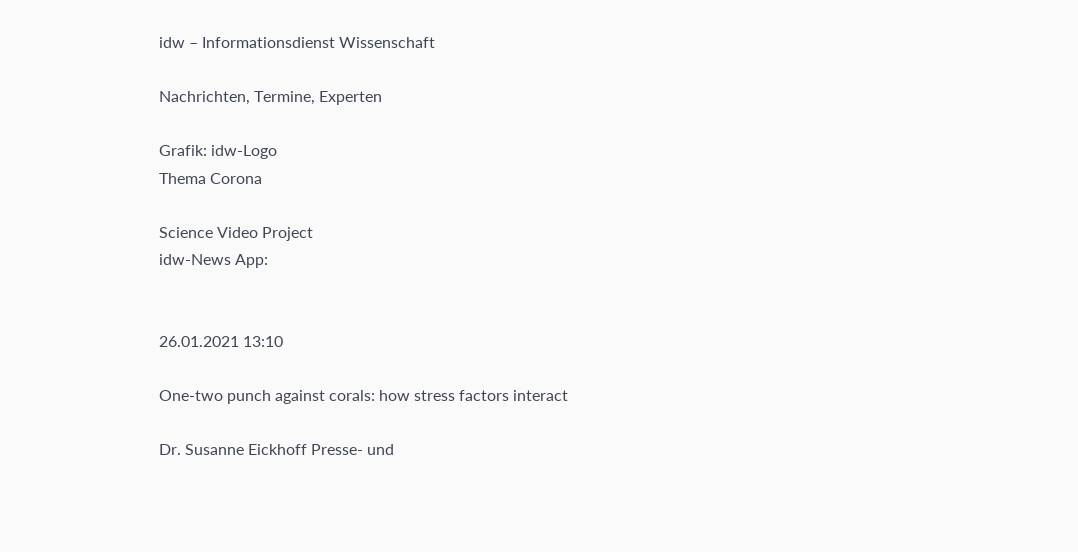idw – Informationsdienst Wissenschaft

Nachrichten, Termine, Experten

Grafik: idw-Logo
Thema Corona

Science Video Project
idw-News App:


26.01.2021 13:10

One-two punch against corals: how stress factors interact

Dr. Susanne Eickhoff Presse- und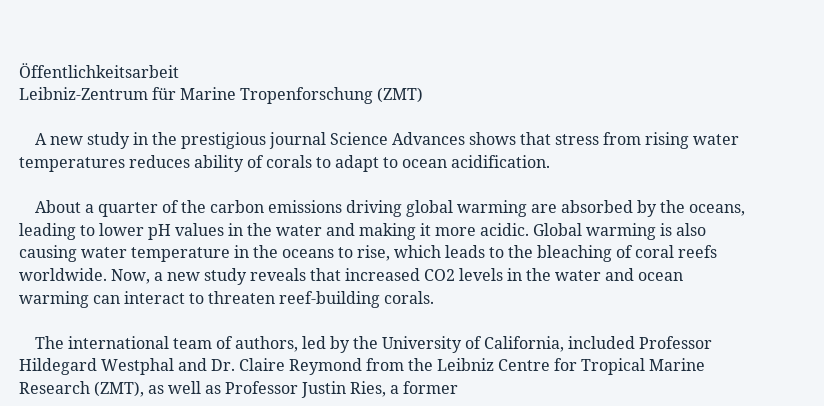Öffentlichkeitsarbeit
Leibniz-Zentrum für Marine Tropenforschung (ZMT)

    A new study in the prestigious journal Science Advances shows that stress from rising water temperatures reduces ability of corals to adapt to ocean acidification.

    About a quarter of the carbon emissions driving global warming are absorbed by the oceans, leading to lower pH values in the water and making it more acidic. Global warming is also causing water temperature in the oceans to rise, which leads to the bleaching of coral reefs worldwide. Now, a new study reveals that increased CO2 levels in the water and ocean warming can interact to threaten reef-building corals.

    The international team of authors, led by the University of California, included Professor Hildegard Westphal and Dr. Claire Reymond from the Leibniz Centre for Tropical Marine Research (ZMT), as well as Professor Justin Ries, a former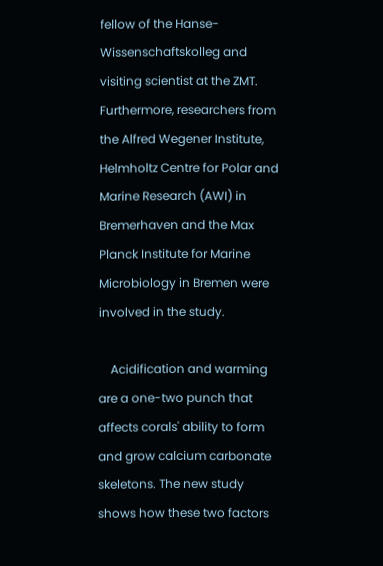fellow of the Hanse-Wissenschaftskolleg and visiting scientist at the ZMT. Furthermore, researchers from the Alfred Wegener Institute, Helmholtz Centre for Polar and Marine Research (AWI) in Bremerhaven and the Max Planck Institute for Marine Microbiology in Bremen were involved in the study.

    Acidification and warming are a one-two punch that affects corals' ability to form and grow calcium carbonate skeletons. The new study shows how these two factors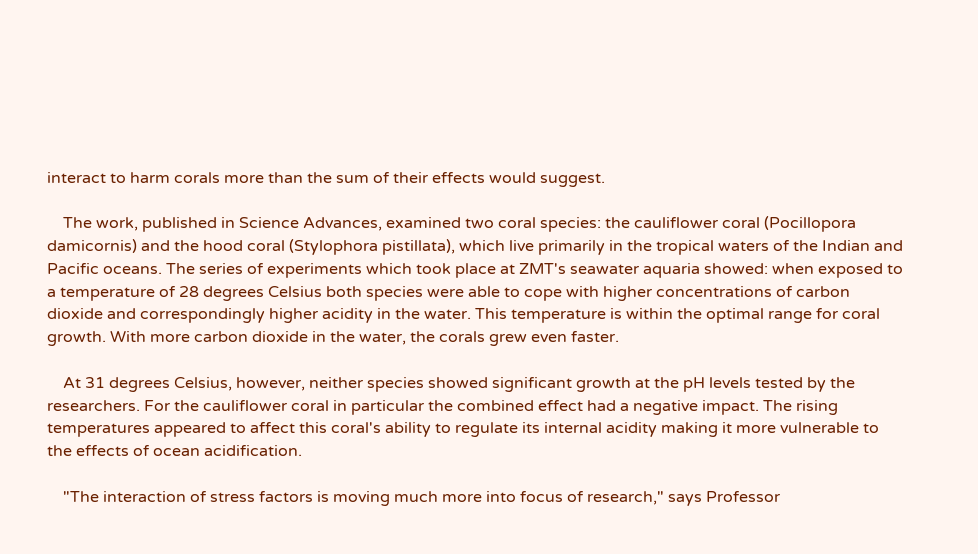interact to harm corals more than the sum of their effects would suggest.

    The work, published in Science Advances, examined two coral species: the cauliflower coral (Pocillopora damicornis) and the hood coral (Stylophora pistillata), which live primarily in the tropical waters of the Indian and Pacific oceans. The series of experiments which took place at ZMT's seawater aquaria showed: when exposed to a temperature of 28 degrees Celsius both species were able to cope with higher concentrations of carbon dioxide and correspondingly higher acidity in the water. This temperature is within the optimal range for coral growth. With more carbon dioxide in the water, the corals grew even faster.

    At 31 degrees Celsius, however, neither species showed significant growth at the pH levels tested by the researchers. For the cauliflower coral in particular the combined effect had a negative impact. The rising temperatures appeared to affect this coral's ability to regulate its internal acidity making it more vulnerable to the effects of ocean acidification.

    "The interaction of stress factors is moving much more into focus of research," says Professor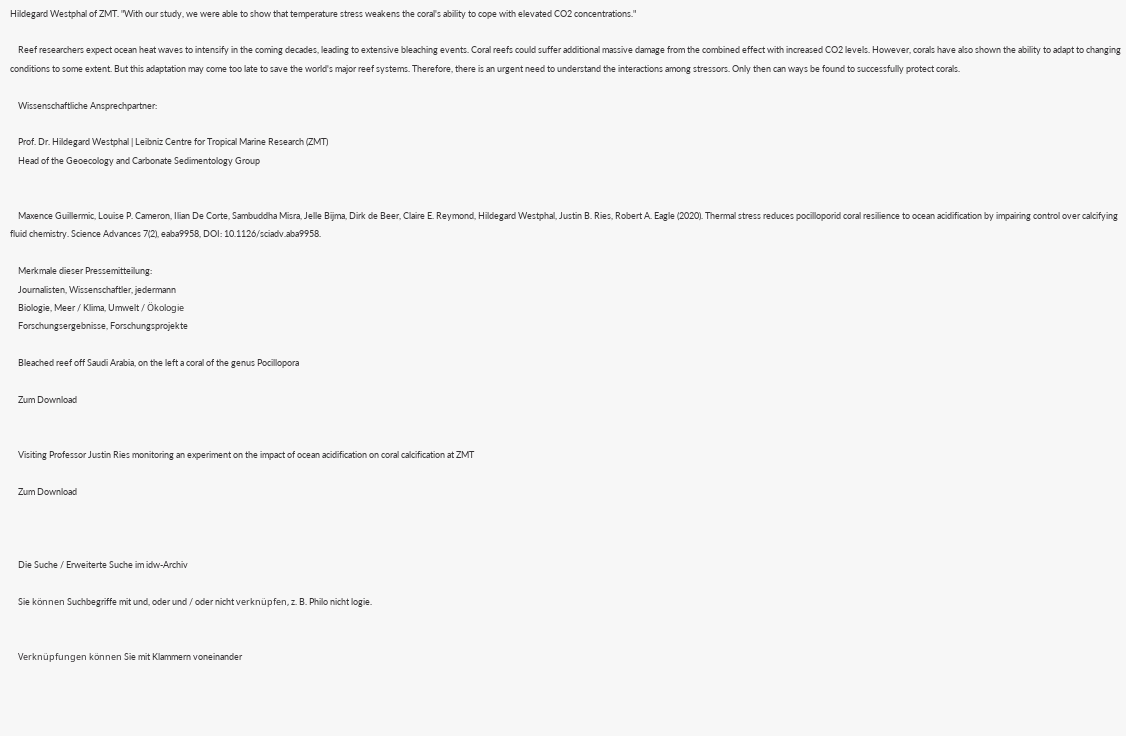Hildegard Westphal of ZMT. "With our study, we were able to show that temperature stress weakens the coral's ability to cope with elevated CO2 concentrations."

    Reef researchers expect ocean heat waves to intensify in the coming decades, leading to extensive bleaching events. Coral reefs could suffer additional massive damage from the combined effect with increased CO2 levels. However, corals have also shown the ability to adapt to changing conditions to some extent. But this adaptation may come too late to save the world's major reef systems. Therefore, there is an urgent need to understand the interactions among stressors. Only then can ways be found to successfully protect corals.

    Wissenschaftliche Ansprechpartner:

    Prof. Dr. Hildegard Westphal | Leibniz Centre for Tropical Marine Research (ZMT)
    Head of the Geoecology and Carbonate Sedimentology Group


    Maxence Guillermic, Louise P. Cameron, Ilian De Corte, Sambuddha Misra, Jelle Bijma, Dirk de Beer, Claire E. Reymond, Hildegard Westphal, Justin B. Ries, Robert A. Eagle (2020). Thermal stress reduces pocilloporid coral resilience to ocean acidification by impairing control over calcifying fluid chemistry. Science Advances 7(2), eaba9958, DOI: 10.1126/sciadv.aba9958.

    Merkmale dieser Pressemitteilung:
    Journalisten, Wissenschaftler, jedermann
    Biologie, Meer / Klima, Umwelt / Ökologie
    Forschungsergebnisse, Forschungsprojekte

    Bleached reef off Saudi Arabia, on the left a coral of the genus Pocillopora

    Zum Download


    Visiting Professor Justin Ries monitoring an experiment on the impact of ocean acidification on coral calcification at ZMT

    Zum Download



    Die Suche / Erweiterte Suche im idw-Archiv

    Sie können Suchbegriffe mit und, oder und / oder nicht verknüpfen, z. B. Philo nicht logie.


    Verknüpfungen können Sie mit Klammern voneinander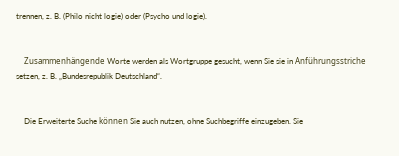trennen, z. B. (Philo nicht logie) oder (Psycho und logie).


    Zusammenhängende Worte werden als Wortgruppe gesucht, wenn Sie sie in Anführungsstriche setzen, z. B. „Bundesrepublik Deutschland“.


    Die Erweiterte Suche können Sie auch nutzen, ohne Suchbegriffe einzugeben. Sie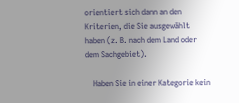orientiert sich dann an den Kriterien, die Sie ausgewählt haben (z. B. nach dem Land oder dem Sachgebiet).

    Haben Sie in einer Kategorie kein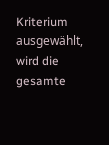Kriterium ausgewählt, wird die gesamte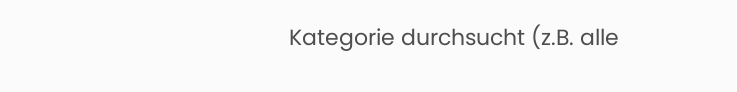Kategorie durchsucht (z.B. alle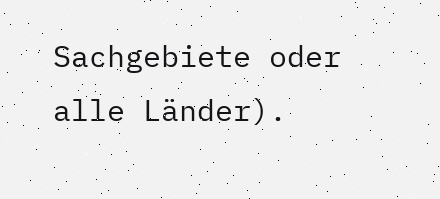Sachgebiete oder alle Länder).